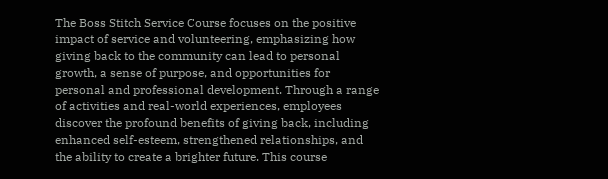The Boss Stitch Service Course focuses on the positive impact of service and volunteering, emphasizing how giving back to the community can lead to personal growth, a sense of purpose, and opportunities for personal and professional development. Through a range of activities and real-world experiences, employees discover the profound benefits of giving back, including enhanced self-esteem, strengthened relationships, and the ability to create a brighter future. This course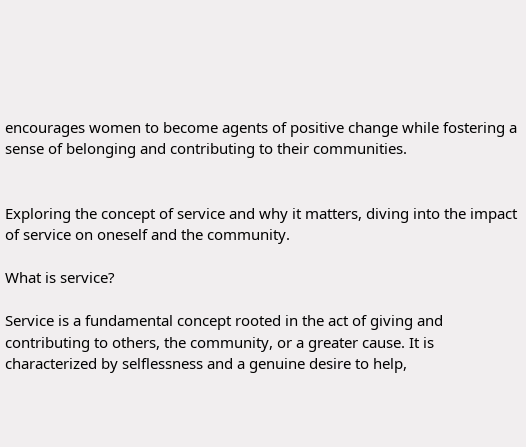encourages women to become agents of positive change while fostering a sense of belonging and contributing to their communities.


Exploring the concept of service and why it matters, diving into the impact of service on oneself and the community.

What is service?

Service is a fundamental concept rooted in the act of giving and contributing to others, the community, or a greater cause. It is characterized by selflessness and a genuine desire to help,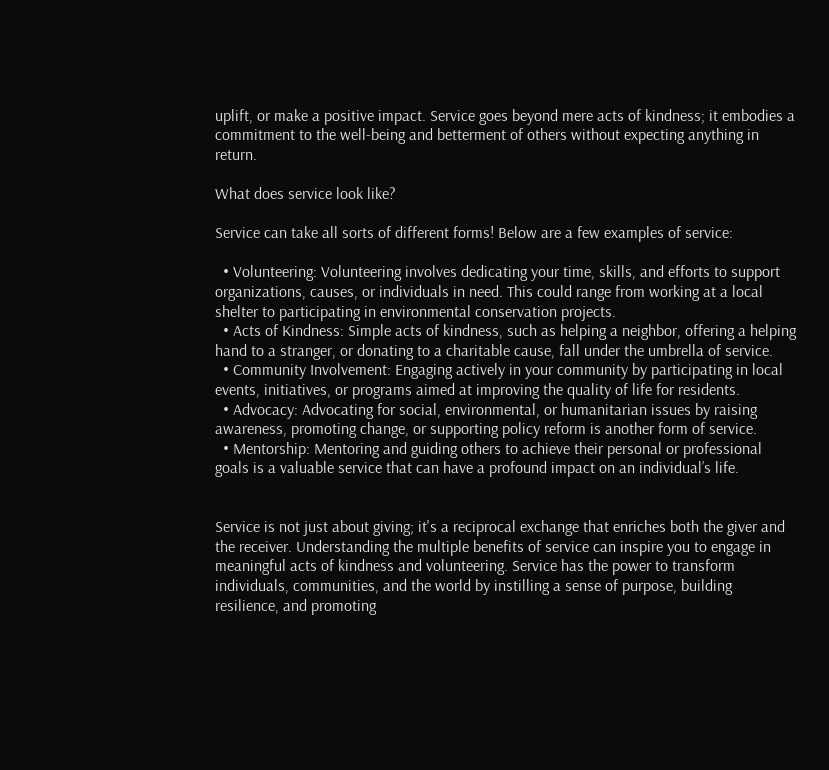uplift, or make a positive impact. Service goes beyond mere acts of kindness; it embodies a commitment to the well-being and betterment of others without expecting anything in return.

What does service look like?

Service can take all sorts of different forms! Below are a few examples of service:

  • Volunteering: Volunteering involves dedicating your time, skills, and efforts to support organizations, causes, or individuals in need. This could range from working at a local shelter to participating in environmental conservation projects.
  • Acts of Kindness: Simple acts of kindness, such as helping a neighbor, offering a helping hand to a stranger, or donating to a charitable cause, fall under the umbrella of service.
  • Community Involvement: Engaging actively in your community by participating in local events, initiatives, or programs aimed at improving the quality of life for residents.
  • Advocacy: Advocating for social, environmental, or humanitarian issues by raising awareness, promoting change, or supporting policy reform is another form of service.
  • Mentorship: Mentoring and guiding others to achieve their personal or professional goals is a valuable service that can have a profound impact on an individual’s life.


Service is not just about giving; it's a reciprocal exchange that enriches both the giver and the receiver. Understanding the multiple benefits of service can inspire you to engage in meaningful acts of kindness and volunteering. Service has the power to transform individuals, communities, and the world by instilling a sense of purpose, building resilience, and promoting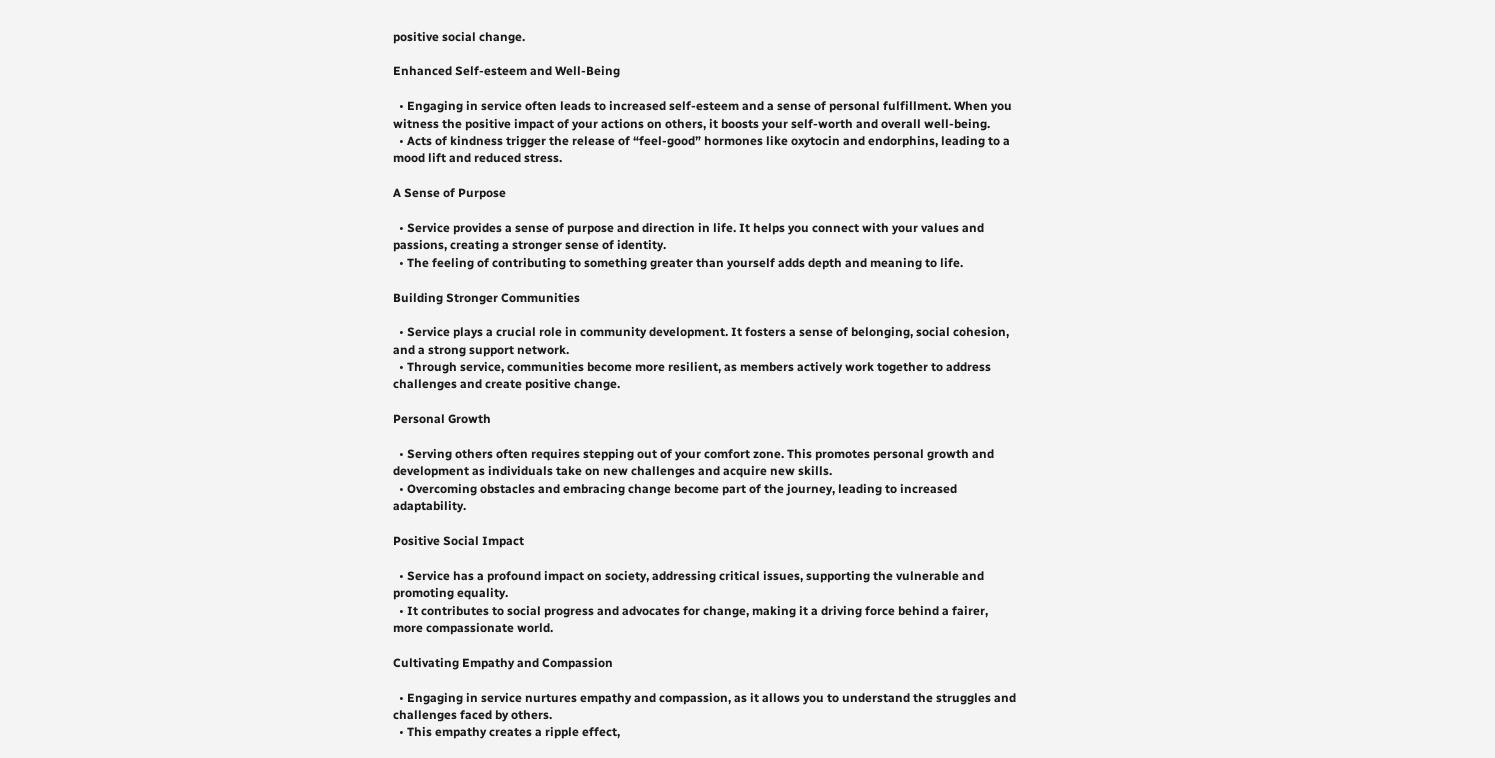positive social change.

Enhanced Self-esteem and Well-Being

  • Engaging in service often leads to increased self-esteem and a sense of personal fulfillment. When you witness the positive impact of your actions on others, it boosts your self-worth and overall well-being.
  • Acts of kindness trigger the release of “feel-good” hormones like oxytocin and endorphins, leading to a mood lift and reduced stress.

A Sense of Purpose

  • Service provides a sense of purpose and direction in life. It helps you connect with your values and passions, creating a stronger sense of identity.
  • The feeling of contributing to something greater than yourself adds depth and meaning to life.

Building Stronger Communities

  • Service plays a crucial role in community development. It fosters a sense of belonging, social cohesion, and a strong support network.
  • Through service, communities become more resilient, as members actively work together to address challenges and create positive change.

Personal Growth

  • Serving others often requires stepping out of your comfort zone. This promotes personal growth and development as individuals take on new challenges and acquire new skills.
  • Overcoming obstacles and embracing change become part of the journey, leading to increased adaptability.

Positive Social Impact

  • Service has a profound impact on society, addressing critical issues, supporting the vulnerable and promoting equality.
  • It contributes to social progress and advocates for change, making it a driving force behind a fairer, more compassionate world.

Cultivating Empathy and Compassion

  • Engaging in service nurtures empathy and compassion, as it allows you to understand the struggles and challenges faced by others.
  • This empathy creates a ripple effect,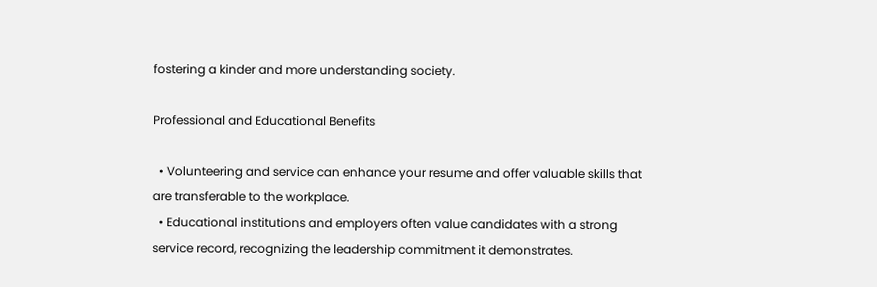fostering a kinder and more understanding society.

Professional and Educational Benefits

  • Volunteering and service can enhance your resume and offer valuable skills that are transferable to the workplace.
  • Educational institutions and employers often value candidates with a strong service record, recognizing the leadership commitment it demonstrates.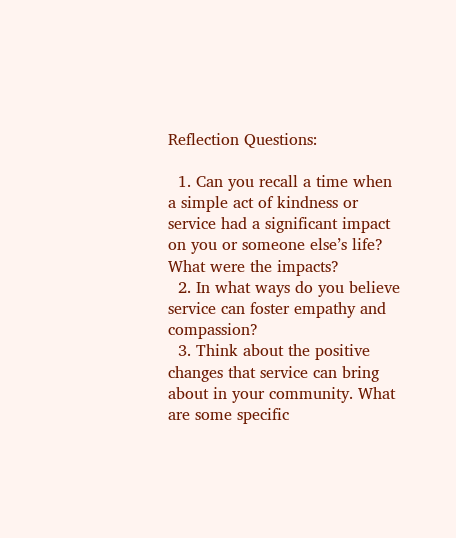Reflection Questions:

  1. Can you recall a time when a simple act of kindness or service had a significant impact on you or someone else’s life? What were the impacts?
  2. In what ways do you believe service can foster empathy and compassion?
  3. Think about the positive changes that service can bring about in your community. What are some specific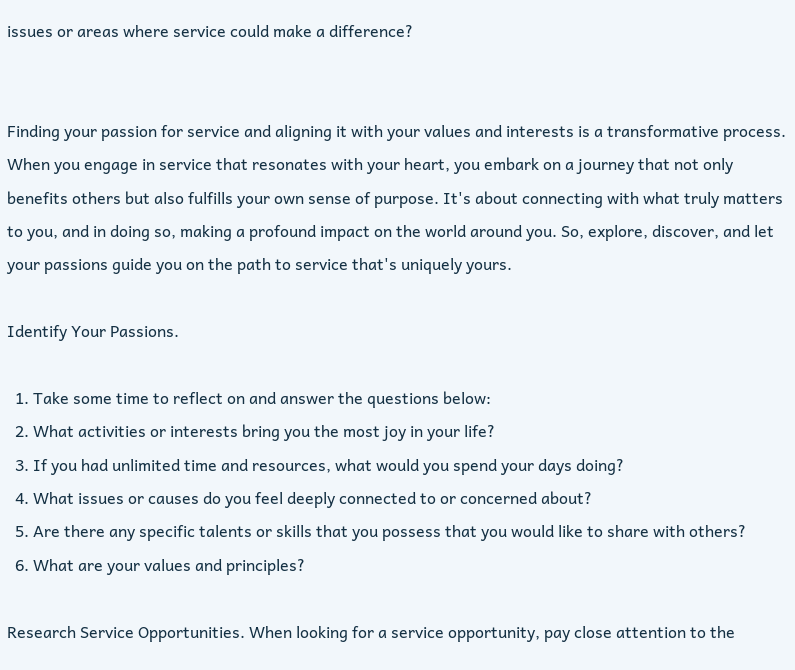issues or areas where service could make a difference?


Finding your passion for service and aligning it with your values and interests is a transformative process. When you engage in service that resonates with your heart, you embark on a journey that not only benefits others but also fulfills your own sense of purpose. It's about connecting with what truly matters to you, and in doing so, making a profound impact on the world around you. So, explore, discover, and let your passions guide you on the path to service that's uniquely yours.

Identify Your Passions.

  1. Take some time to reflect on and answer the questions below:
  2. What activities or interests bring you the most joy in your life?
  3. If you had unlimited time and resources, what would you spend your days doing?
  4. What issues or causes do you feel deeply connected to or concerned about?
  5. Are there any specific talents or skills that you possess that you would like to share with others?
  6. What are your values and principles?

Research Service Opportunities. When looking for a service opportunity, pay close attention to the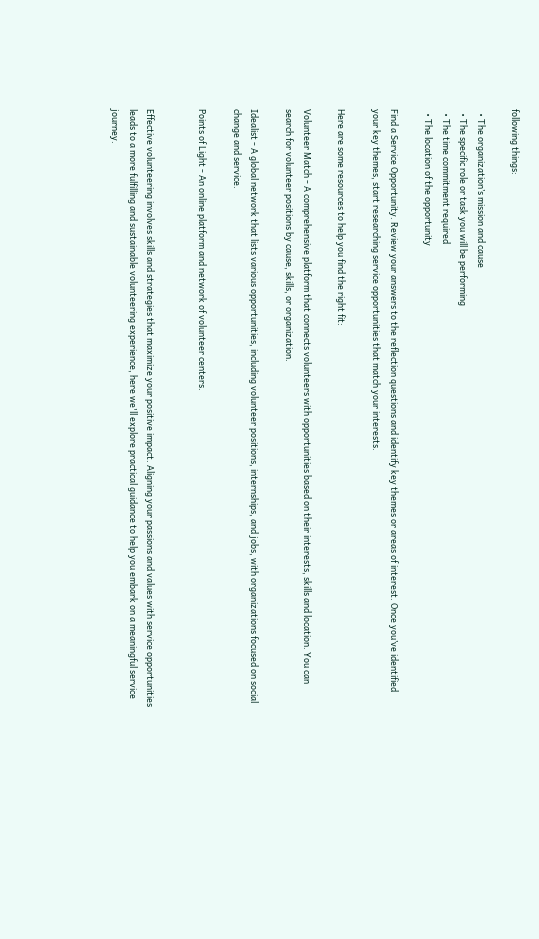following things:

  • The organization’s mission and cause
  • The specific role or task you will be performing
  • The time commitment required
  • The location of the opportunity

Find a Service Opportunity. Review your answers to the reflection questions and identify key themes or areas of interest. Once you’ve identified your key themes, start researching service opportunities that match your interests.

Here are some resources to help you find the right fit:

Volunteer Match - A comprehensive platform that connects volunteers with opportunities based on their interests, skills and location. You can search for volunteer positions by cause, skills, or organization.

Idealist - A global network that lists various opportunities, including volunteer positions, internships, and jobs, with organizations focused on social change and service.

Points of Light - An online platform and network of volunteer centers.


Effective volunteering involves skills and strategies that maximize your positive impact. Aligning your passions and values with service opportunities leads to a more fulfilling and sustainable volunteering experience, here we'll explore practical guidance to help you embark on a meaningful service journey.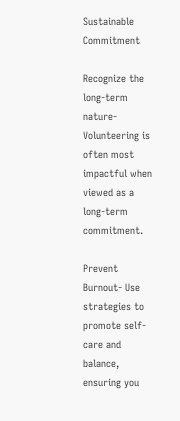Sustainable Commitment

Recognize the long-term nature- Volunteering is often most impactful when viewed as a long-term commitment.

Prevent Burnout- Use strategies to promote self-care and balance, ensuring you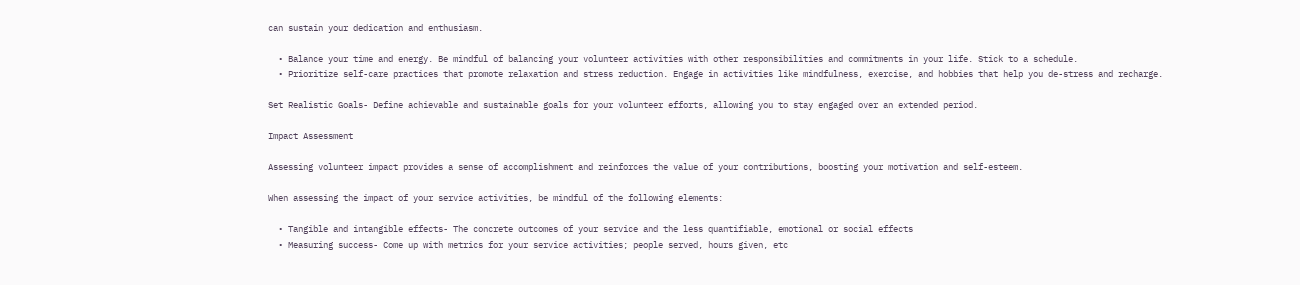can sustain your dedication and enthusiasm.

  • Balance your time and energy. Be mindful of balancing your volunteer activities with other responsibilities and commitments in your life. Stick to a schedule.
  • Prioritize self-care practices that promote relaxation and stress reduction. Engage in activities like mindfulness, exercise, and hobbies that help you de-stress and recharge.

Set Realistic Goals- Define achievable and sustainable goals for your volunteer efforts, allowing you to stay engaged over an extended period.

Impact Assessment

Assessing volunteer impact provides a sense of accomplishment and reinforces the value of your contributions, boosting your motivation and self-esteem.

When assessing the impact of your service activities, be mindful of the following elements:

  • Tangible and intangible effects- The concrete outcomes of your service and the less quantifiable, emotional or social effects
  • Measuring success- Come up with metrics for your service activities; people served, hours given, etc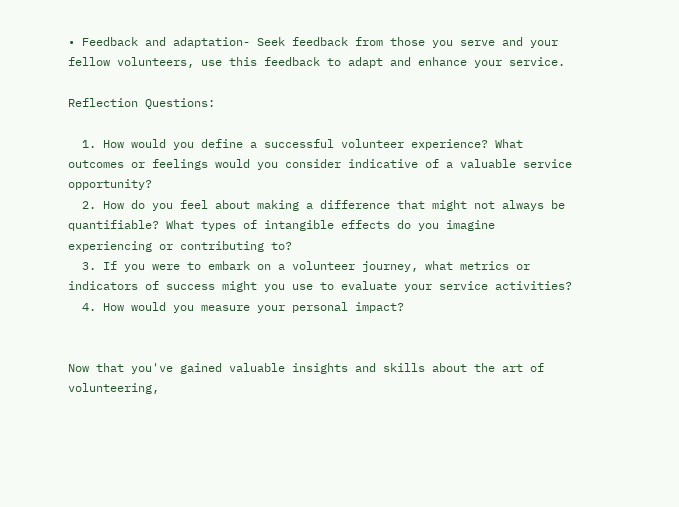• Feedback and adaptation- Seek feedback from those you serve and your fellow volunteers, use this feedback to adapt and enhance your service.

Reflection Questions:

  1. How would you define a successful volunteer experience? What outcomes or feelings would you consider indicative of a valuable service opportunity?
  2. How do you feel about making a difference that might not always be quantifiable? What types of intangible effects do you imagine experiencing or contributing to?
  3. If you were to embark on a volunteer journey, what metrics or indicators of success might you use to evaluate your service activities?
  4. How would you measure your personal impact?


Now that you've gained valuable insights and skills about the art of volunteering,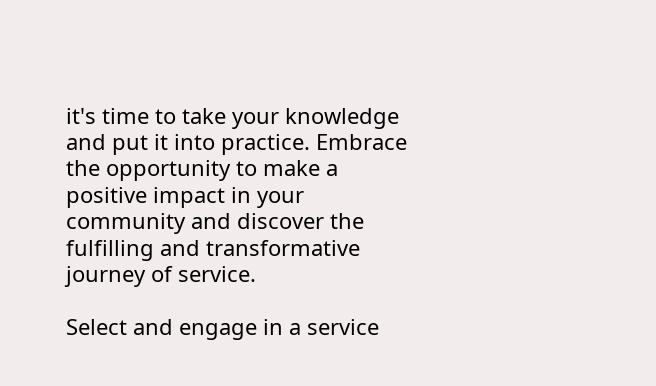it's time to take your knowledge and put it into practice. Embrace the opportunity to make a positive impact in your community and discover the fulfilling and transformative journey of service.

Select and engage in a service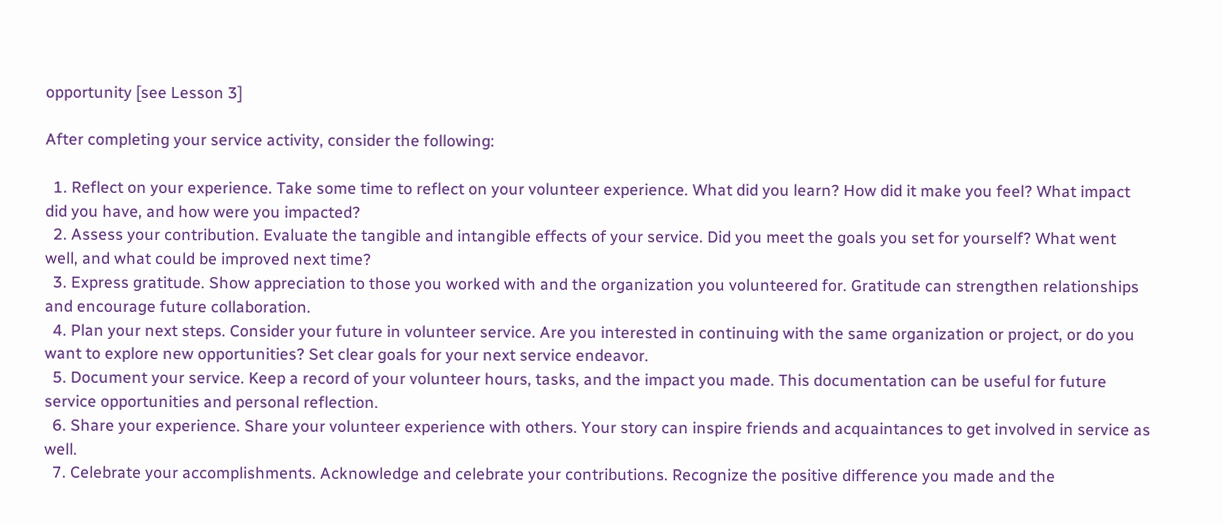opportunity [see Lesson 3]

After completing your service activity, consider the following:

  1. Reflect on your experience. Take some time to reflect on your volunteer experience. What did you learn? How did it make you feel? What impact did you have, and how were you impacted?
  2. Assess your contribution. Evaluate the tangible and intangible effects of your service. Did you meet the goals you set for yourself? What went well, and what could be improved next time?
  3. Express gratitude. Show appreciation to those you worked with and the organization you volunteered for. Gratitude can strengthen relationships and encourage future collaboration.
  4. Plan your next steps. Consider your future in volunteer service. Are you interested in continuing with the same organization or project, or do you want to explore new opportunities? Set clear goals for your next service endeavor.
  5. Document your service. Keep a record of your volunteer hours, tasks, and the impact you made. This documentation can be useful for future service opportunities and personal reflection.
  6. Share your experience. Share your volunteer experience with others. Your story can inspire friends and acquaintances to get involved in service as well.
  7. Celebrate your accomplishments. Acknowledge and celebrate your contributions. Recognize the positive difference you made and the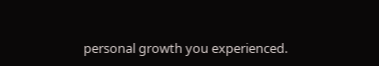personal growth you experienced.